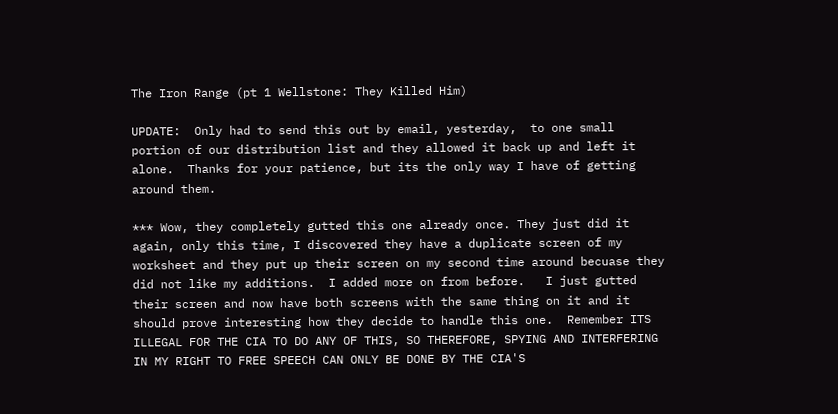The Iron Range (pt 1 Wellstone: They Killed Him)

UPDATE:  Only had to send this out by email, yesterday,  to one small portion of our distribution list and they allowed it back up and left it alone.  Thanks for your patience, but its the only way I have of getting around them.

*** Wow, they completely gutted this one already once. They just did it again, only this time, I discovered they have a duplicate screen of my worksheet and they put up their screen on my second time around becuase they did not like my additions.  I added more on from before.   I just gutted their screen and now have both screens with the same thing on it and it should prove interesting how they decide to handle this one.  Remember ITS ILLEGAL FOR THE CIA TO DO ANY OF THIS, SO THEREFORE, SPYING AND INTERFERING IN MY RIGHT TO FREE SPEECH CAN ONLY BE DONE BY THE CIA'S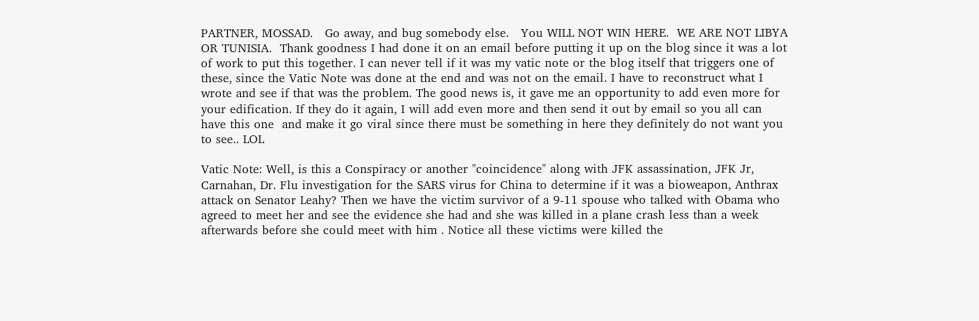PARTNER, MOSSAD.   Go away, and bug somebody else.   You WILL NOT WIN HERE.  WE ARE NOT LIBYA OR TUNISIA.  Thank goodness I had done it on an email before putting it up on the blog since it was a lot of work to put this together. I can never tell if it was my vatic note or the blog itself that triggers one of these, since the Vatic Note was done at the end and was not on the email. I have to reconstruct what I wrote and see if that was the problem. The good news is, it gave me an opportunity to add even more for your edification. If they do it again, I will add even more and then send it out by email so you all can have this one  and make it go viral since there must be something in here they definitely do not want you to see.. LOL

Vatic Note: Well, is this a Conspiracy or another "coincidence" along with JFK assassination, JFK Jr, Carnahan, Dr. Flu investigation for the SARS virus for China to determine if it was a bioweapon, Anthrax attack on Senator Leahy? Then we have the victim survivor of a 9-11 spouse who talked with Obama who agreed to meet her and see the evidence she had and she was killed in a plane crash less than a week afterwards before she could meet with him . Notice all these victims were killed the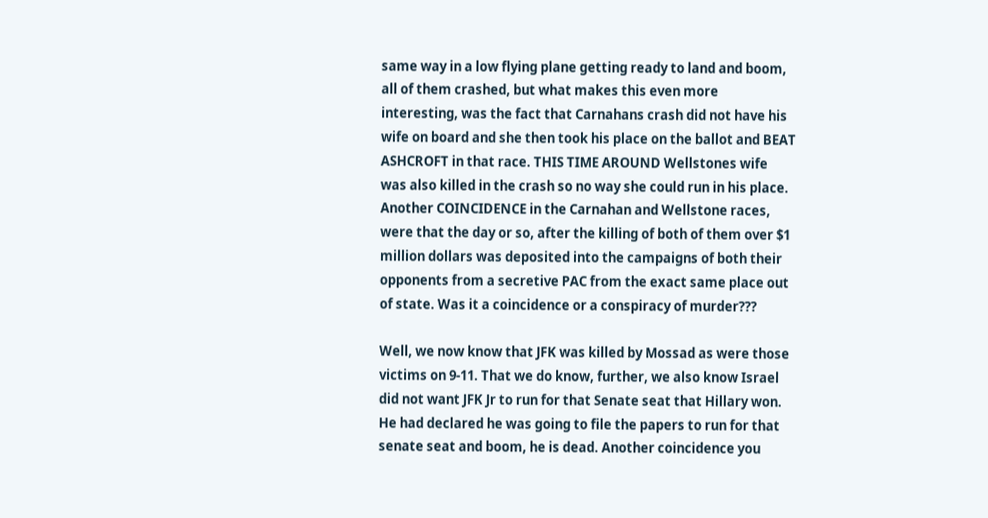same way in a low flying plane getting ready to land and boom, all of them crashed, but what makes this even more interesting, was the fact that Carnahans crash did not have his wife on board and she then took his place on the ballot and BEAT ASHCROFT in that race. THIS TIME AROUND Wellstones wife was also killed in the crash so no way she could run in his place. Another COINCIDENCE in the Carnahan and Wellstone races, were that the day or so, after the killing of both of them over $1 million dollars was deposited into the campaigns of both their opponents from a secretive PAC from the exact same place out of state. Was it a coincidence or a conspiracy of murder???

Well, we now know that JFK was killed by Mossad as were those victims on 9-11. That we do know, further, we also know Israel did not want JFK Jr to run for that Senate seat that Hillary won. He had declared he was going to file the papers to run for that senate seat and boom, he is dead. Another coincidence you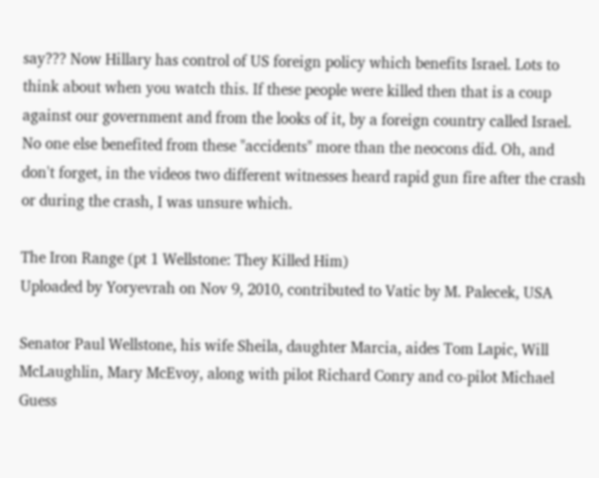say??? Now Hillary has control of US foreign policy which benefits Israel. Lots to think about when you watch this. If these people were killed then that is a coup against our government and from the looks of it, by a foreign country called Israel. No one else benefited from these "accidents" more than the neocons did. Oh, and don't forget, in the videos two different witnesses heard rapid gun fire after the crash or during the crash, I was unsure which.

The Iron Range (pt 1 Wellstone: They Killed Him)
Uploaded by Yoryevrah on Nov 9, 2010, contributed to Vatic by M. Palecek, USA

Senator Paul Wellstone, his wife Sheila, daughter Marcia, aides Tom Lapic, Will McLaughlin, Mary McEvoy, along with pilot Richard Conry and co-pilot Michael Guess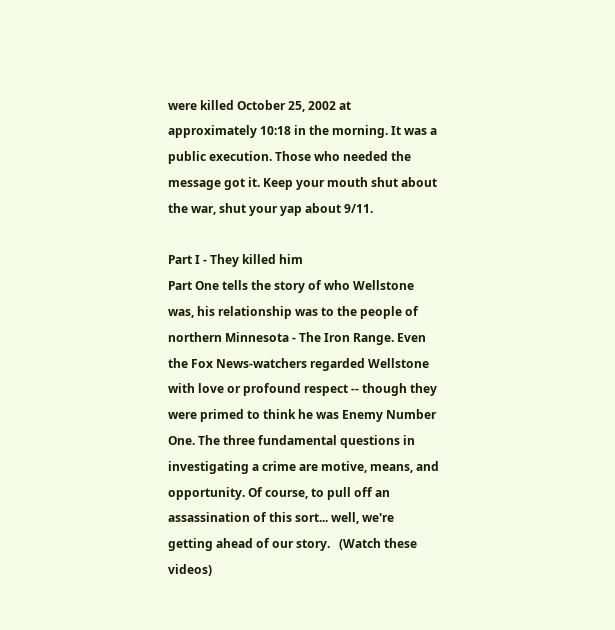were killed October 25, 2002 at approximately 10:18 in the morning. It was a public execution. Those who needed the message got it. Keep your mouth shut about the war, shut your yap about 9/11.

Part I - They killed him
Part One tells the story of who Wellstone was, his relationship was to the people of northern Minnesota - The Iron Range. Even the Fox News-watchers regarded Wellstone with love or profound respect -- though they were primed to think he was Enemy Number One. The three fundamental questions in investigating a crime are motive, means, and opportunity. Of course, to pull off an assassination of this sort... well, we're getting ahead of our story.   (Watch these videos)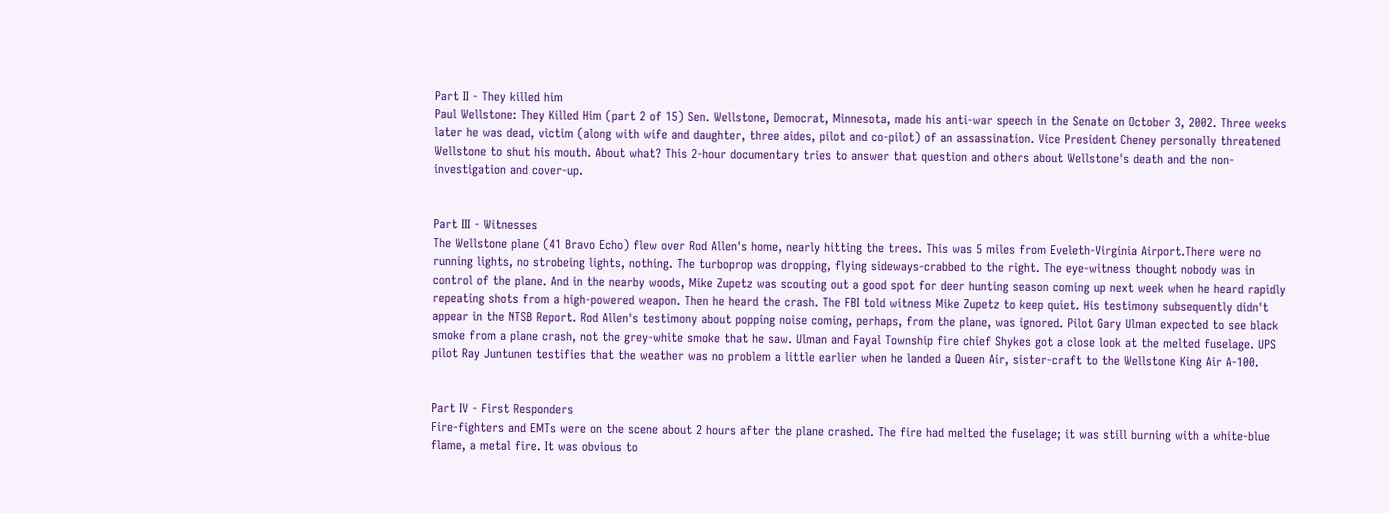Part II - They killed him
Paul Wellstone: They Killed Him (part 2 of 15) Sen. Wellstone, Democrat, Minnesota, made his anti-war speech in the Senate on October 3, 2002. Three weeks later he was dead, victim (along with wife and daughter, three aides, pilot and co-pilot) of an assassination. Vice President Cheney personally threatened Wellstone to shut his mouth. About what? This 2-hour documentary tries to answer that question and others about Wellstone's death and the non-investigation and cover-up.


Part III - Witnesses
The Wellstone plane (41 Bravo Echo) flew over Rod Allen's home, nearly hitting the trees. This was 5 miles from Eveleth-Virginia Airport.There were no running lights, no strobeing lights, nothing. The turboprop was dropping, flying sideways-crabbed to the right. The eye-witness thought nobody was in control of the plane. And in the nearby woods, Mike Zupetz was scouting out a good spot for deer hunting season coming up next week when he heard rapidly repeating shots from a high-powered weapon. Then he heard the crash. The FBI told witness Mike Zupetz to keep quiet. His testimony subsequently didn't appear in the NTSB Report. Rod Allen's testimony about popping noise coming, perhaps, from the plane, was ignored. Pilot Gary Ulman expected to see black smoke from a plane crash, not the grey-white smoke that he saw. Ulman and Fayal Township fire chief Shykes got a close look at the melted fuselage. UPS pilot Ray Juntunen testifies that the weather was no problem a little earlier when he landed a Queen Air, sister-craft to the Wellstone King Air A-100.


Part IV - First Responders
Fire-fighters and EMTs were on the scene about 2 hours after the plane crashed. The fire had melted the fuselage; it was still burning with a white-blue flame, a metal fire. It was obvious to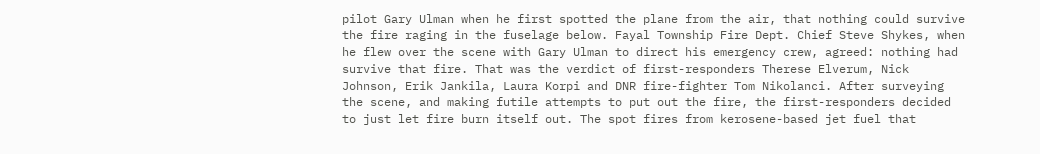pilot Gary Ulman when he first spotted the plane from the air, that nothing could survive the fire raging in the fuselage below. Fayal Township Fire Dept. Chief Steve Shykes, when he flew over the scene with Gary Ulman to direct his emergency crew, agreed: nothing had survive that fire. That was the verdict of first-responders Therese Elverum, Nick Johnson, Erik Jankila, Laura Korpi and DNR fire-fighter Tom Nikolanci. After surveying the scene, and making futile attempts to put out the fire, the first-responders decided to just let fire burn itself out. The spot fires from kerosene-based jet fuel that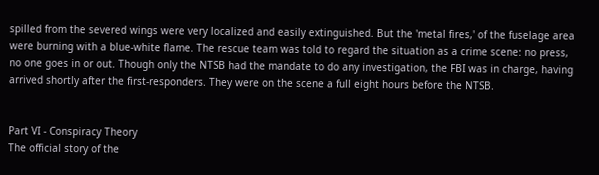spilled from the severed wings were very localized and easily extinguished. But the 'metal fires,' of the fuselage area were burning with a blue-white flame. The rescue team was told to regard the situation as a crime scene: no press, no one goes in or out. Though only the NTSB had the mandate to do any investigation, the FBI was in charge, having arrived shortly after the first-responders. They were on the scene a full eight hours before the NTSB.


Part VI - Conspiracy Theory
The official story of the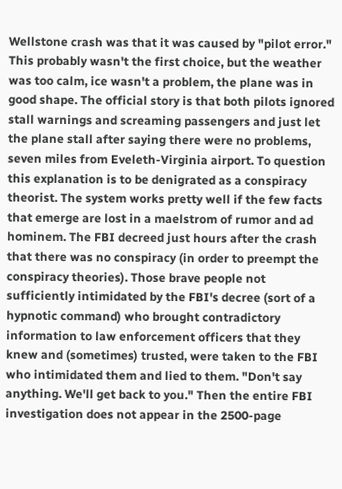Wellstone crash was that it was caused by "pilot error." This probably wasn't the first choice, but the weather was too calm, ice wasn't a problem, the plane was in good shape. The official story is that both pilots ignored stall warnings and screaming passengers and just let the plane stall after saying there were no problems, seven miles from Eveleth-Virginia airport. To question this explanation is to be denigrated as a conspiracy theorist. The system works pretty well if the few facts that emerge are lost in a maelstrom of rumor and ad hominem. The FBI decreed just hours after the crash that there was no conspiracy (in order to preempt the conspiracy theories). Those brave people not sufficiently intimidated by the FBI's decree (sort of a hypnotic command) who brought contradictory information to law enforcement officers that they knew and (sometimes) trusted, were taken to the FBI who intimidated them and lied to them. "Don't say anything. We'll get back to you." Then the entire FBI investigation does not appear in the 2500-page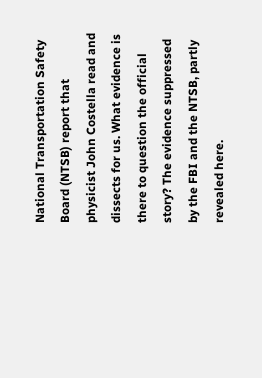National Transportation Safety Board (NTSB) report that physicist John Costella read and dissects for us. What evidence is there to question the official story? The evidence suppressed by the FBI and the NTSB, partly revealed here.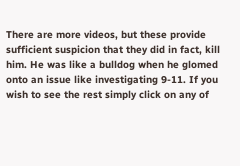There are more videos, but these provide sufficient suspicion that they did in fact, kill him. He was like a bulldog when he glomed onto an issue like investigating 9-11. If you wish to see the rest simply click on any of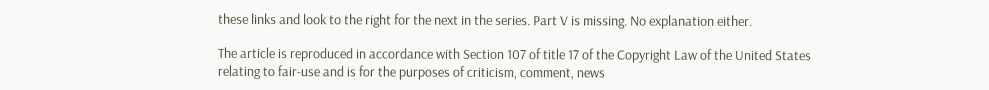these links and look to the right for the next in the series. Part V is missing. No explanation either.

The article is reproduced in accordance with Section 107 of title 17 of the Copyright Law of the United States relating to fair-use and is for the purposes of criticism, comment, news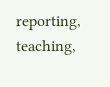reporting, teaching,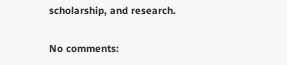scholarship, and research.

No comments: